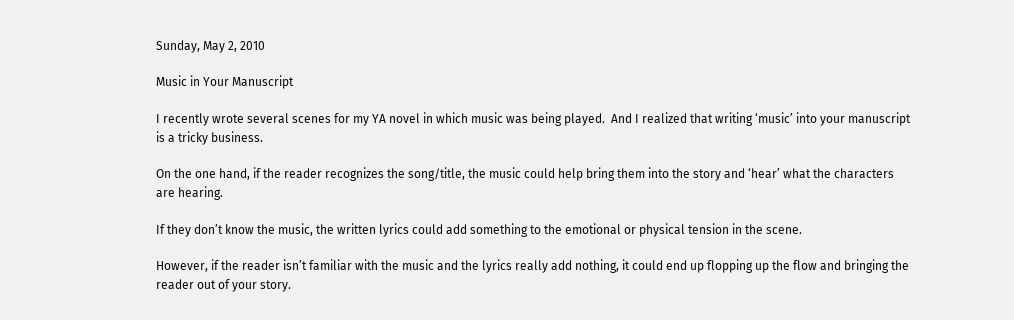Sunday, May 2, 2010

Music in Your Manuscript

I recently wrote several scenes for my YA novel in which music was being played.  And I realized that writing ‘music’ into your manuscript is a tricky business.

On the one hand, if the reader recognizes the song/title, the music could help bring them into the story and ‘hear’ what the characters are hearing.

If they don’t know the music, the written lyrics could add something to the emotional or physical tension in the scene.

However, if the reader isn’t familiar with the music and the lyrics really add nothing, it could end up flopping up the flow and bringing the reader out of your story.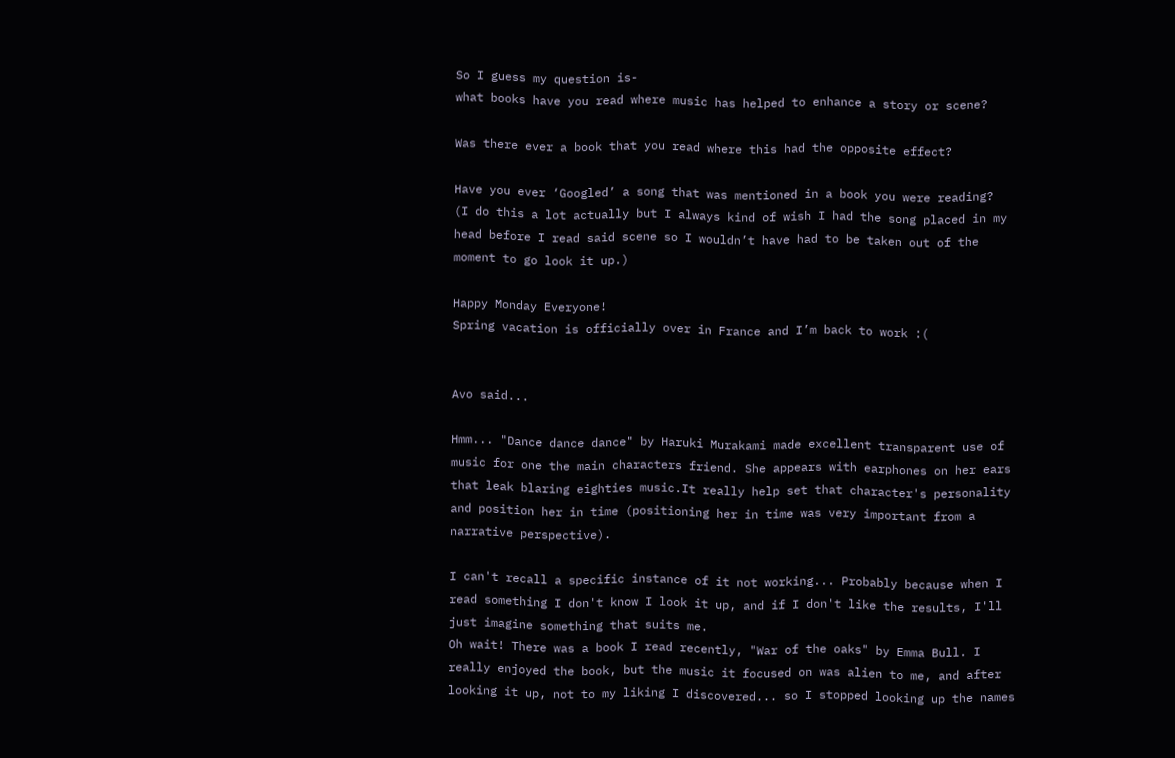So I guess my question is-
what books have you read where music has helped to enhance a story or scene?

Was there ever a book that you read where this had the opposite effect?

Have you ever ‘Googled’ a song that was mentioned in a book you were reading?
(I do this a lot actually but I always kind of wish I had the song placed in my head before I read said scene so I wouldn’t have had to be taken out of the moment to go look it up.)

Happy Monday Everyone!
Spring vacation is officially over in France and I’m back to work :(


Avo said...

Hmm... "Dance dance dance" by Haruki Murakami made excellent transparent use of music for one the main characters friend. She appears with earphones on her ears that leak blaring eighties music.It really help set that character's personality and position her in time (positioning her in time was very important from a narrative perspective).

I can't recall a specific instance of it not working... Probably because when I read something I don't know I look it up, and if I don't like the results, I'll just imagine something that suits me.
Oh wait! There was a book I read recently, "War of the oaks" by Emma Bull. I really enjoyed the book, but the music it focused on was alien to me, and after looking it up, not to my liking I discovered... so I stopped looking up the names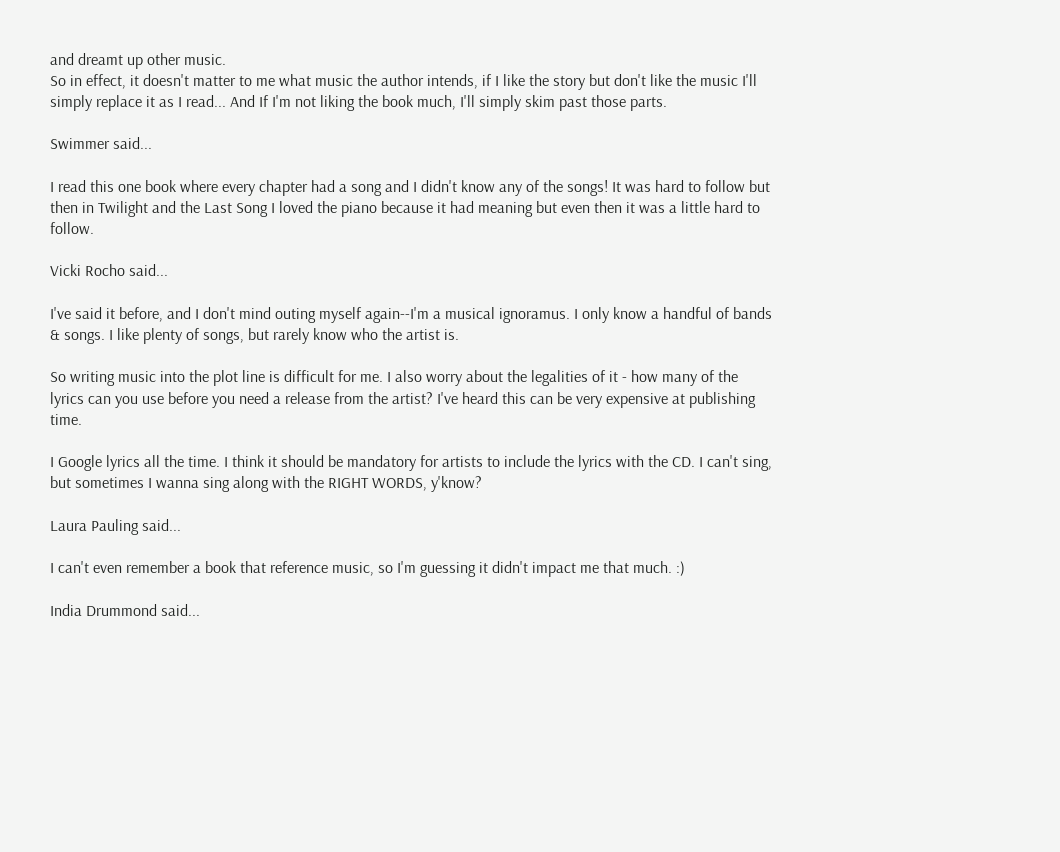and dreamt up other music.
So in effect, it doesn't matter to me what music the author intends, if I like the story but don't like the music I'll simply replace it as I read... And If I'm not liking the book much, I'll simply skim past those parts.

Swimmer said...

I read this one book where every chapter had a song and I didn't know any of the songs! It was hard to follow but then in Twilight and the Last Song I loved the piano because it had meaning but even then it was a little hard to follow.

Vicki Rocho said...

I've said it before, and I don't mind outing myself again--I'm a musical ignoramus. I only know a handful of bands & songs. I like plenty of songs, but rarely know who the artist is.

So writing music into the plot line is difficult for me. I also worry about the legalities of it - how many of the lyrics can you use before you need a release from the artist? I've heard this can be very expensive at publishing time.

I Google lyrics all the time. I think it should be mandatory for artists to include the lyrics with the CD. I can't sing, but sometimes I wanna sing along with the RIGHT WORDS, y'know?

Laura Pauling said...

I can't even remember a book that reference music, so I'm guessing it didn't impact me that much. :)

India Drummond said...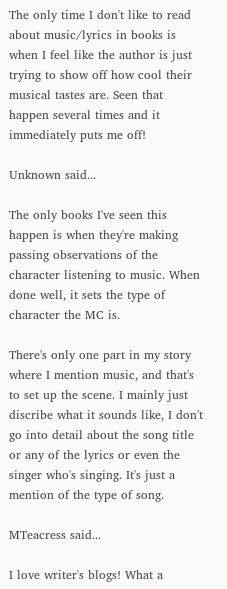The only time I don't like to read about music/lyrics in books is when I feel like the author is just trying to show off how cool their musical tastes are. Seen that happen several times and it immediately puts me off!

Unknown said...

The only books I've seen this happen is when they're making passing observations of the character listening to music. When done well, it sets the type of character the MC is.

There's only one part in my story where I mention music, and that's to set up the scene. I mainly just discribe what it sounds like, I don't go into detail about the song title or any of the lyrics or even the singer who's singing. It's just a mention of the type of song.

MTeacress said...

I love writer's blogs! What a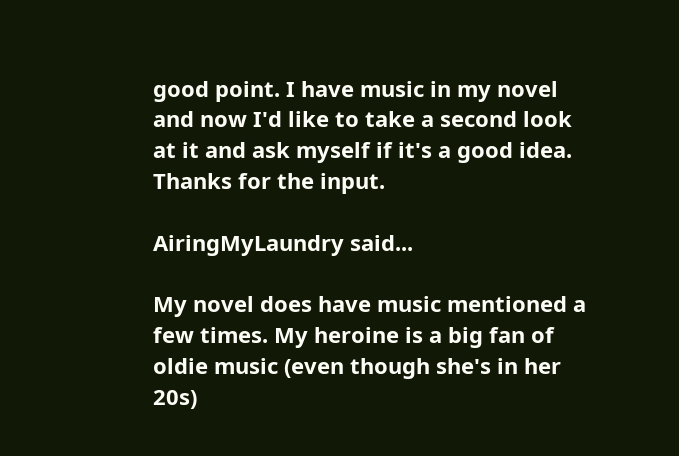good point. I have music in my novel and now I'd like to take a second look at it and ask myself if it's a good idea. Thanks for the input.

AiringMyLaundry said...

My novel does have music mentioned a few times. My heroine is a big fan of oldie music (even though she's in her 20s)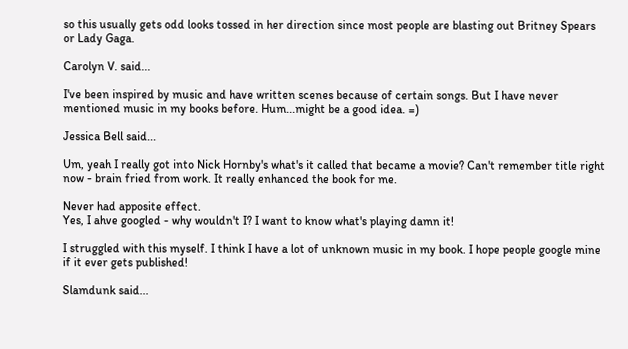so this usually gets odd looks tossed in her direction since most people are blasting out Britney Spears or Lady Gaga.

Carolyn V. said...

I've been inspired by music and have written scenes because of certain songs. But I have never mentioned music in my books before. Hum...might be a good idea. =)

Jessica Bell said...

Um, yeah I really got into Nick Hornby's what's it called that became a movie? Can't remember title right now - brain fried from work. It really enhanced the book for me.

Never had apposite effect.
Yes, I ahve googled - why wouldn't I? I want to know what's playing damn it!

I struggled with this myself. I think I have a lot of unknown music in my book. I hope people google mine if it ever gets published!

Slamdunk said...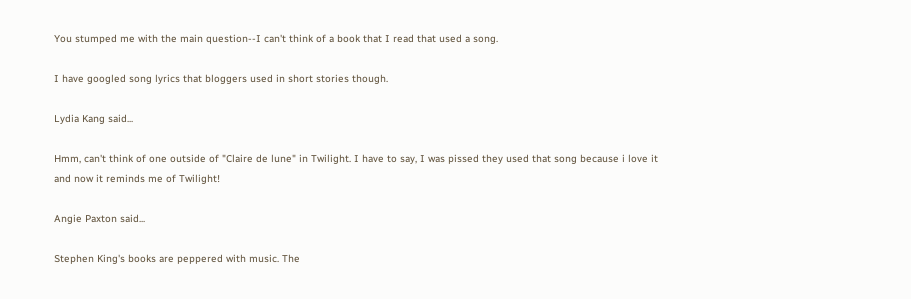You stumped me with the main question--I can't think of a book that I read that used a song.

I have googled song lyrics that bloggers used in short stories though.

Lydia Kang said...

Hmm, can't think of one outside of "Claire de lune" in Twilight. I have to say, I was pissed they used that song because i love it and now it reminds me of Twilight!

Angie Paxton said...

Stephen King's books are peppered with music. The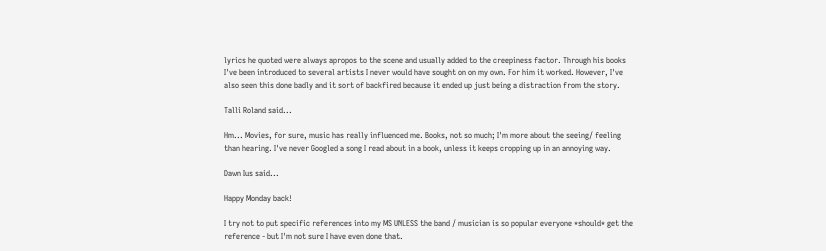lyrics he quoted were always apropos to the scene and usually added to the creepiness factor. Through his books I've been introduced to several artists I never would have sought on on my own. For him it worked. However, I've also seen this done badly and it sort of backfired because it ended up just being a distraction from the story.

Talli Roland said...

Hm... Movies, for sure, music has really influenced me. Books, not so much; I'm more about the seeing/ feeling than hearing. I've never Googled a song I read about in a book, unless it keeps cropping up in an annoying way.

Dawn Ius said...

Happy Monday back!

I try not to put specific references into my MS UNLESS the band / musician is so popular everyone *should* get the reference - but I'm not sure I have even done that.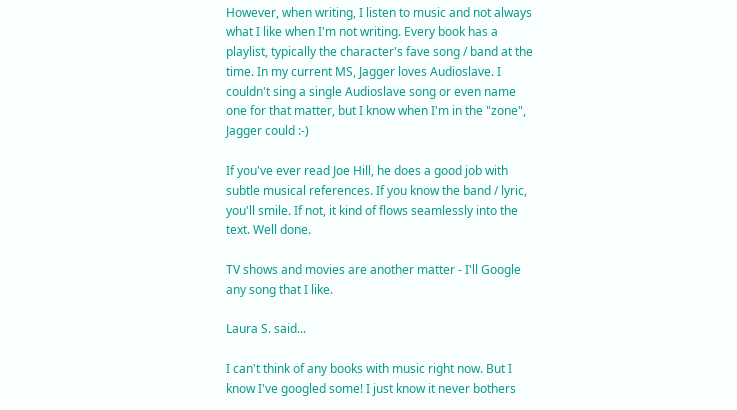However, when writing, I listen to music and not always what I like when I'm not writing. Every book has a playlist, typically the character's fave song / band at the time. In my current MS, Jagger loves Audioslave. I couldn't sing a single Audioslave song or even name one for that matter, but I know when I'm in the "zone", Jagger could :-)

If you've ever read Joe Hill, he does a good job with subtle musical references. If you know the band / lyric, you'll smile. If not, it kind of flows seamlessly into the text. Well done.

TV shows and movies are another matter - I'll Google any song that I like.

Laura S. said...

I can't think of any books with music right now. But I know I've googled some! I just know it never bothers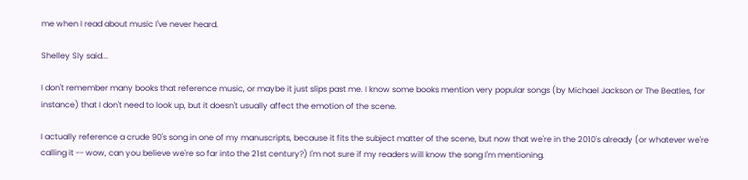me when I read about music I've never heard.

Shelley Sly said...

I don't remember many books that reference music, or maybe it just slips past me. I know some books mention very popular songs (by Michael Jackson or The Beatles, for instance) that I don't need to look up, but it doesn't usually affect the emotion of the scene.

I actually reference a crude 90's song in one of my manuscripts, because it fits the subject matter of the scene, but now that we're in the 2010's already (or whatever we're calling it -- wow, can you believe we're so far into the 21st century?) I'm not sure if my readers will know the song I'm mentioning.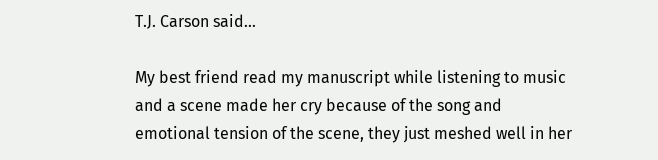T.J. Carson said...

My best friend read my manuscript while listening to music and a scene made her cry because of the song and emotional tension of the scene, they just meshed well in her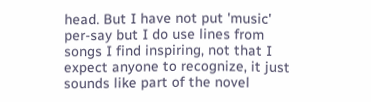head. But I have not put 'music' per-say but I do use lines from songs I find inspiring, not that I expect anyone to recognize, it just sounds like part of the novel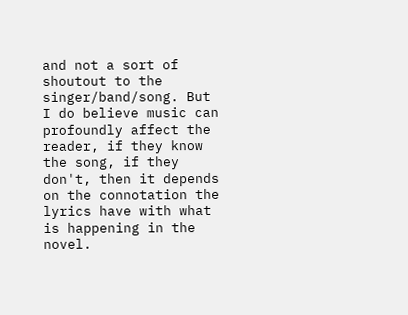and not a sort of shoutout to the singer/band/song. But I do believe music can profoundly affect the reader, if they know the song, if they don't, then it depends on the connotation the lyrics have with what is happening in the novel.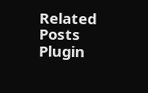Related Posts Plugin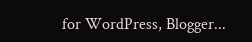for WordPress, Blogger...